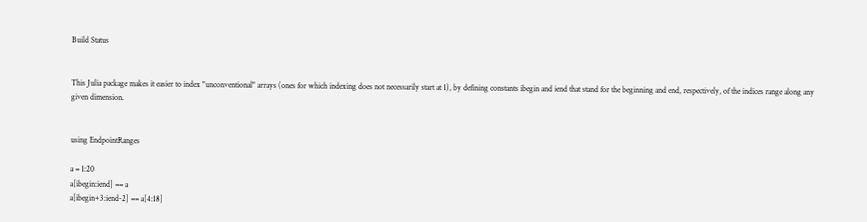Build Status


This Julia package makes it easier to index "unconventional" arrays (ones for which indexing does not necessarily start at 1), by defining constants ibegin and iend that stand for the beginning and end, respectively, of the indices range along any given dimension.


using EndpointRanges

a = 1:20
a[ibegin:iend] == a
a[ibegin+3:iend-2] == a[4:18]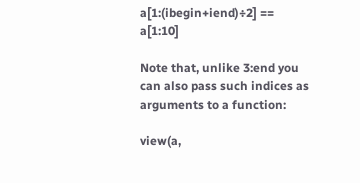a[1:(ibegin+iend)÷2] == a[1:10]

Note that, unlike 3:end you can also pass such indices as arguments to a function:

view(a,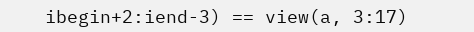ibegin+2:iend-3) == view(a, 3:17)